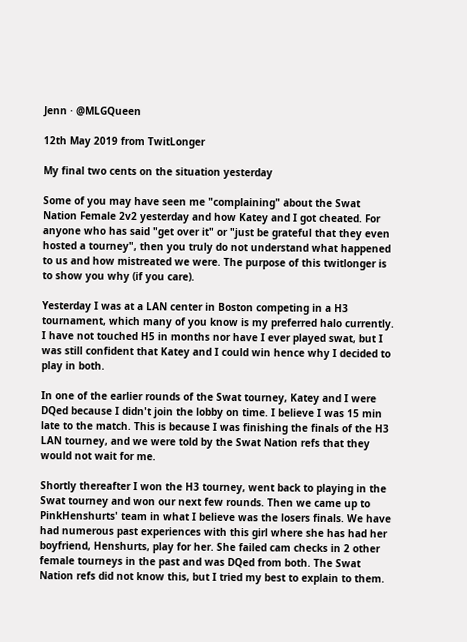Jenn · @MLGQueen

12th May 2019 from TwitLonger

My final two cents on the situation yesterday

Some of you may have seen me "complaining" about the Swat Nation Female 2v2 yesterday and how Katey and I got cheated. For anyone who has said "get over it" or "just be grateful that they even hosted a tourney", then you truly do not understand what happened to us and how mistreated we were. The purpose of this twitlonger is to show you why (if you care).

Yesterday I was at a LAN center in Boston competing in a H3 tournament, which many of you know is my preferred halo currently. I have not touched H5 in months nor have I ever played swat, but I was still confident that Katey and I could win hence why I decided to play in both.

In one of the earlier rounds of the Swat tourney, Katey and I were DQed because I didn't join the lobby on time. I believe I was 15 min late to the match. This is because I was finishing the finals of the H3 LAN tourney, and we were told by the Swat Nation refs that they would not wait for me.

Shortly thereafter I won the H3 tourney, went back to playing in the Swat tourney and won our next few rounds. Then we came up to PinkHenshurts' team in what I believe was the losers finals. We have had numerous past experiences with this girl where she has had her boyfriend, Henshurts, play for her. She failed cam checks in 2 other female tourneys in the past and was DQed from both. The Swat Nation refs did not know this, but I tried my best to explain to them.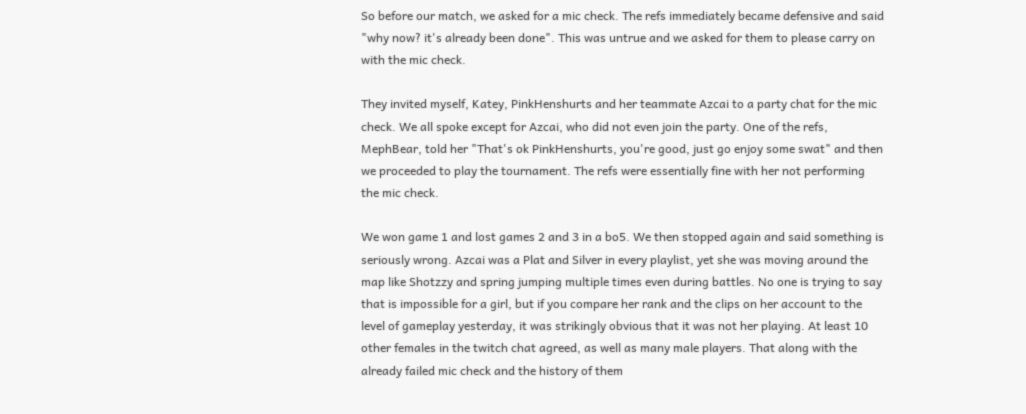So before our match, we asked for a mic check. The refs immediately became defensive and said "why now? it's already been done". This was untrue and we asked for them to please carry on with the mic check.

They invited myself, Katey, PinkHenshurts and her teammate Azcai to a party chat for the mic check. We all spoke except for Azcai, who did not even join the party. One of the refs, MephBear, told her "That's ok PinkHenshurts, you're good, just go enjoy some swat" and then we proceeded to play the tournament. The refs were essentially fine with her not performing the mic check.

We won game 1 and lost games 2 and 3 in a bo5. We then stopped again and said something is seriously wrong. Azcai was a Plat and Silver in every playlist, yet she was moving around the map like Shotzzy and spring jumping multiple times even during battles. No one is trying to say that is impossible for a girl, but if you compare her rank and the clips on her account to the level of gameplay yesterday, it was strikingly obvious that it was not her playing. At least 10 other females in the twitch chat agreed, as well as many male players. That along with the already failed mic check and the history of them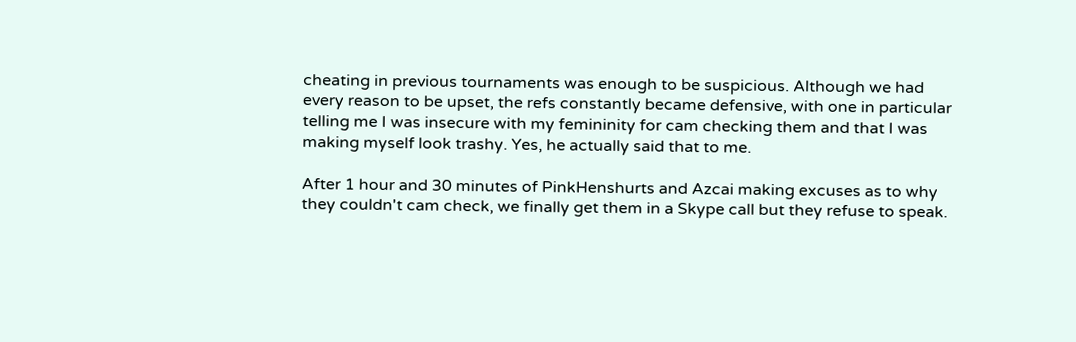cheating in previous tournaments was enough to be suspicious. Although we had every reason to be upset, the refs constantly became defensive, with one in particular telling me I was insecure with my femininity for cam checking them and that I was making myself look trashy. Yes, he actually said that to me.

After 1 hour and 30 minutes of PinkHenshurts and Azcai making excuses as to why they couldn't cam check, we finally get them in a Skype call but they refuse to speak.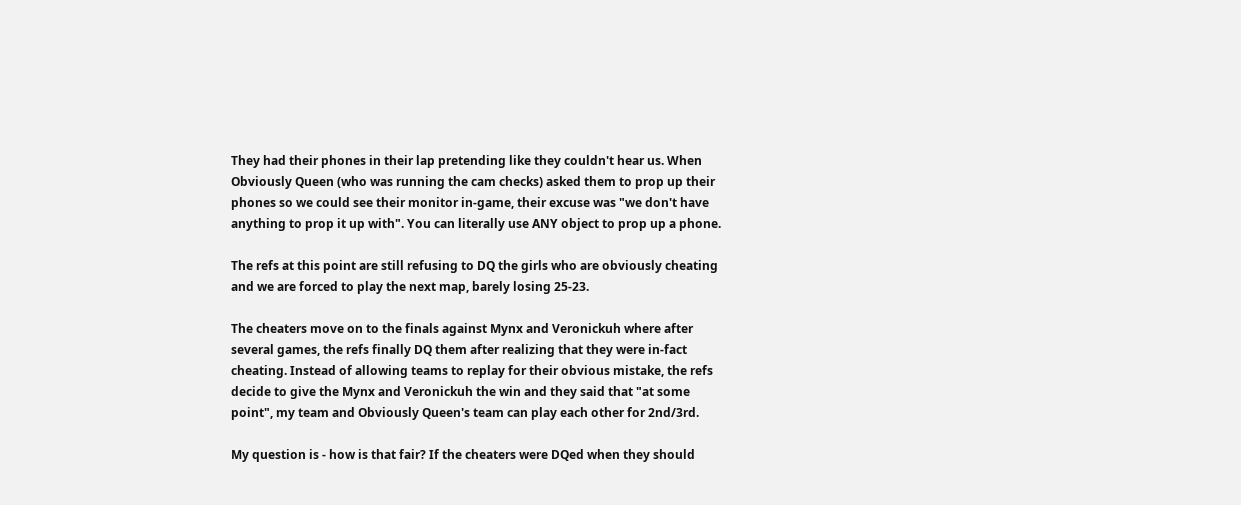They had their phones in their lap pretending like they couldn't hear us. When Obviously Queen (who was running the cam checks) asked them to prop up their phones so we could see their monitor in-game, their excuse was "we don't have anything to prop it up with". You can literally use ANY object to prop up a phone.

The refs at this point are still refusing to DQ the girls who are obviously cheating and we are forced to play the next map, barely losing 25-23.

The cheaters move on to the finals against Mynx and Veronickuh where after several games, the refs finally DQ them after realizing that they were in-fact cheating. Instead of allowing teams to replay for their obvious mistake, the refs decide to give the Mynx and Veronickuh the win and they said that "at some point", my team and Obviously Queen's team can play each other for 2nd/3rd.

My question is - how is that fair? If the cheaters were DQed when they should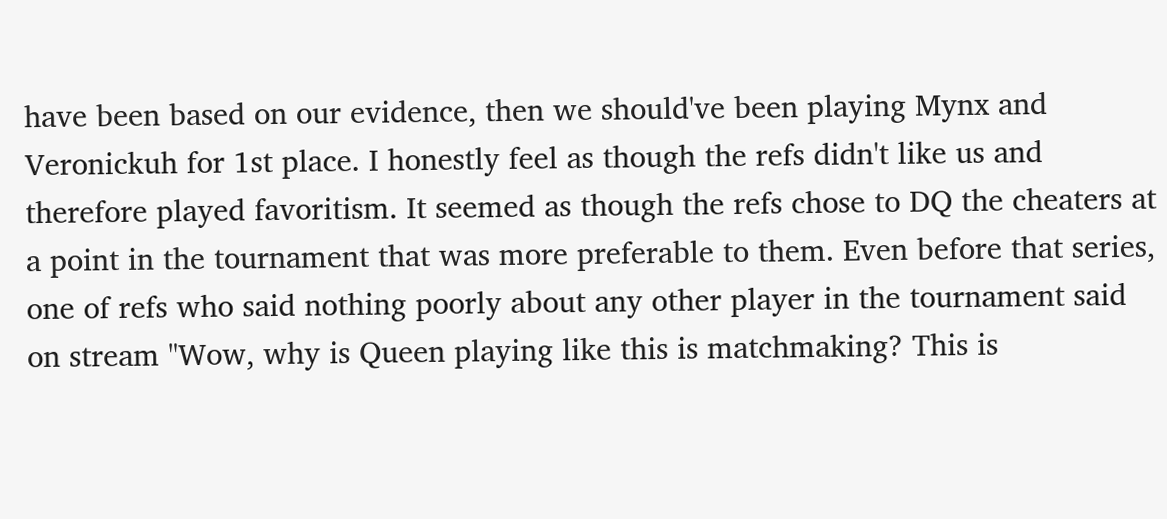have been based on our evidence, then we should've been playing Mynx and Veronickuh for 1st place. I honestly feel as though the refs didn't like us and therefore played favoritism. It seemed as though the refs chose to DQ the cheaters at a point in the tournament that was more preferable to them. Even before that series, one of refs who said nothing poorly about any other player in the tournament said on stream "Wow, why is Queen playing like this is matchmaking? This is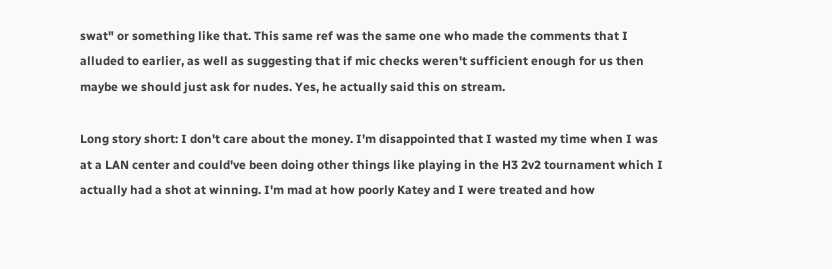swat" or something like that. This same ref was the same one who made the comments that I alluded to earlier, as well as suggesting that if mic checks weren't sufficient enough for us then maybe we should just ask for nudes. Yes, he actually said this on stream.

Long story short: I don't care about the money. I'm disappointed that I wasted my time when I was at a LAN center and could've been doing other things like playing in the H3 2v2 tournament which I actually had a shot at winning. I'm mad at how poorly Katey and I were treated and how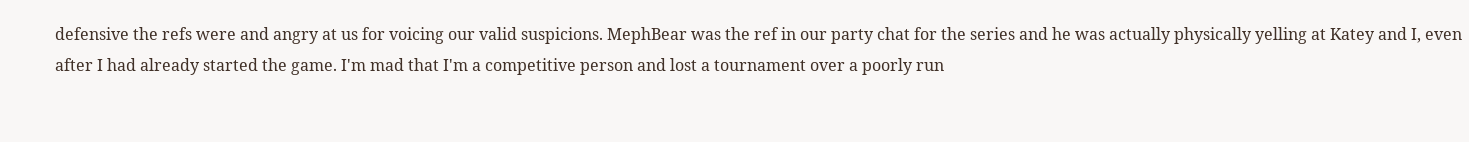defensive the refs were and angry at us for voicing our valid suspicions. MephBear was the ref in our party chat for the series and he was actually physically yelling at Katey and I, even after I had already started the game. I'm mad that I'm a competitive person and lost a tournament over a poorly run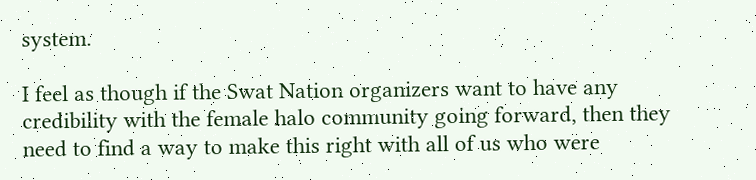system.

I feel as though if the Swat Nation organizers want to have any credibility with the female halo community going forward, then they need to find a way to make this right with all of us who were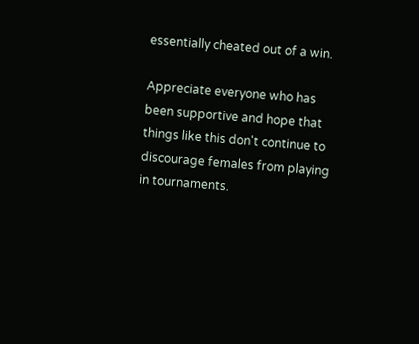essentially cheated out of a win.

Appreciate everyone who has been supportive and hope that things like this don't continue to discourage females from playing in tournaments.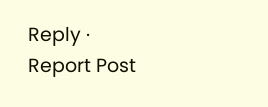Reply · Report Post